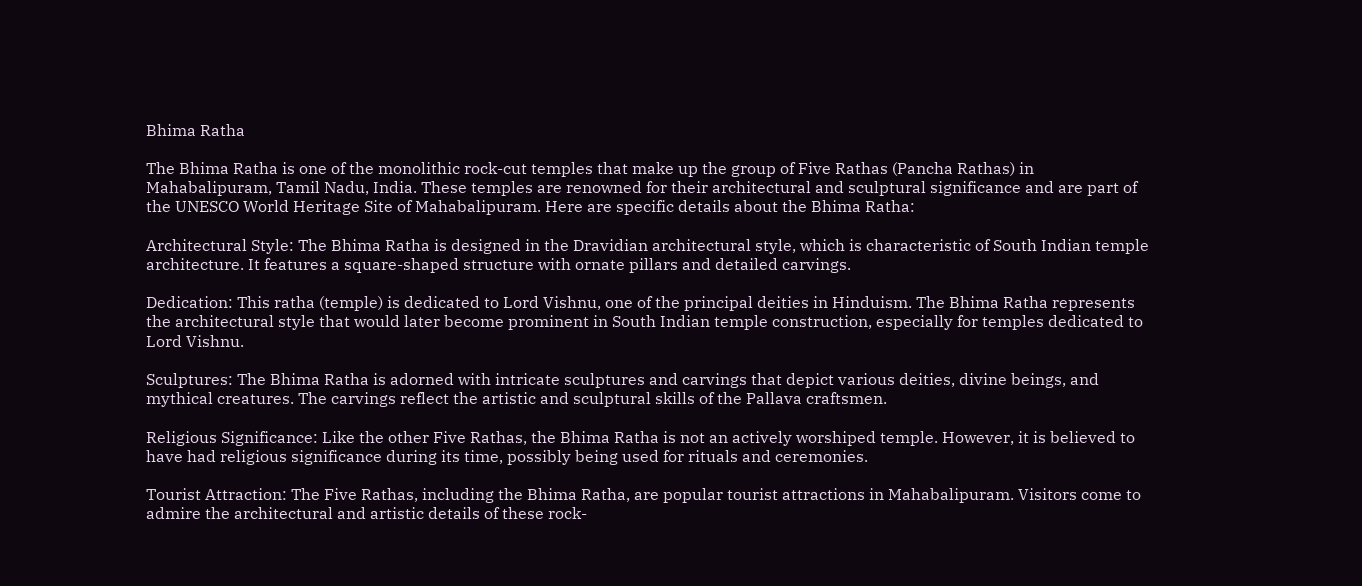Bhima Ratha

The Bhima Ratha is one of the monolithic rock-cut temples that make up the group of Five Rathas (Pancha Rathas) in Mahabalipuram, Tamil Nadu, India. These temples are renowned for their architectural and sculptural significance and are part of the UNESCO World Heritage Site of Mahabalipuram. Here are specific details about the Bhima Ratha:

Architectural Style: The Bhima Ratha is designed in the Dravidian architectural style, which is characteristic of South Indian temple architecture. It features a square-shaped structure with ornate pillars and detailed carvings.

Dedication: This ratha (temple) is dedicated to Lord Vishnu, one of the principal deities in Hinduism. The Bhima Ratha represents the architectural style that would later become prominent in South Indian temple construction, especially for temples dedicated to Lord Vishnu.

Sculptures: The Bhima Ratha is adorned with intricate sculptures and carvings that depict various deities, divine beings, and mythical creatures. The carvings reflect the artistic and sculptural skills of the Pallava craftsmen.

Religious Significance: Like the other Five Rathas, the Bhima Ratha is not an actively worshiped temple. However, it is believed to have had religious significance during its time, possibly being used for rituals and ceremonies.

Tourist Attraction: The Five Rathas, including the Bhima Ratha, are popular tourist attractions in Mahabalipuram. Visitors come to admire the architectural and artistic details of these rock-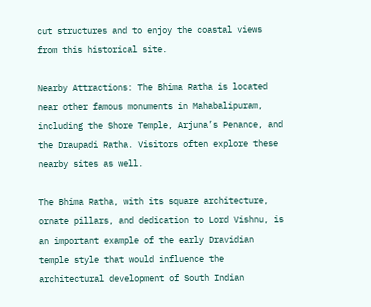cut structures and to enjoy the coastal views from this historical site.

Nearby Attractions: The Bhima Ratha is located near other famous monuments in Mahabalipuram, including the Shore Temple, Arjuna’s Penance, and the Draupadi Ratha. Visitors often explore these nearby sites as well.

The Bhima Ratha, with its square architecture, ornate pillars, and dedication to Lord Vishnu, is an important example of the early Dravidian temple style that would influence the architectural development of South Indian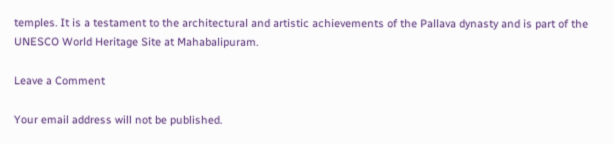temples. It is a testament to the architectural and artistic achievements of the Pallava dynasty and is part of the UNESCO World Heritage Site at Mahabalipuram.

Leave a Comment

Your email address will not be published.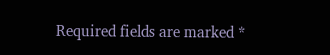Required fields are marked *